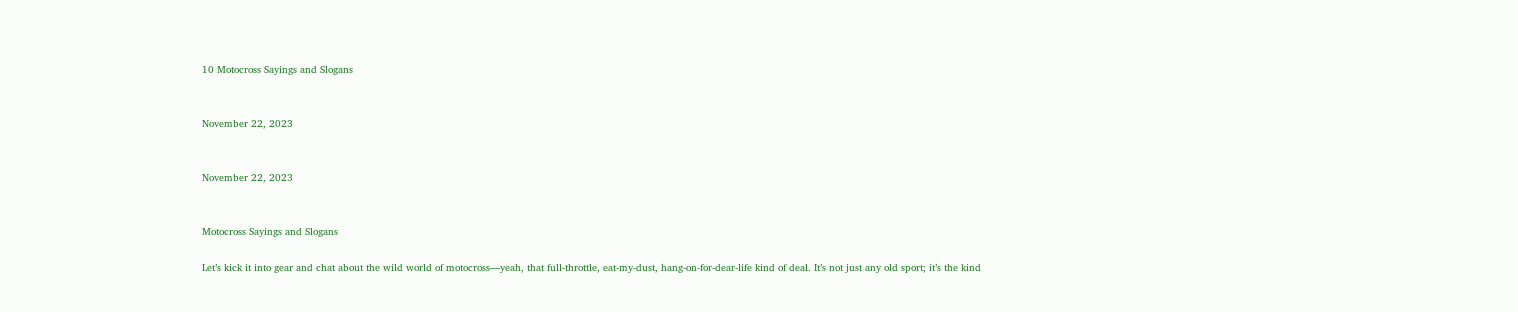10 Motocross Sayings and Slogans


November 22, 2023


November 22, 2023


Motocross Sayings and Slogans

Let’s kick it into gear and chat about the wild world of motocross—yeah, that full-throttle, eat-my-dust, hang-on-for-dear-life kind of deal. It’s not just any old sport; it’s the kind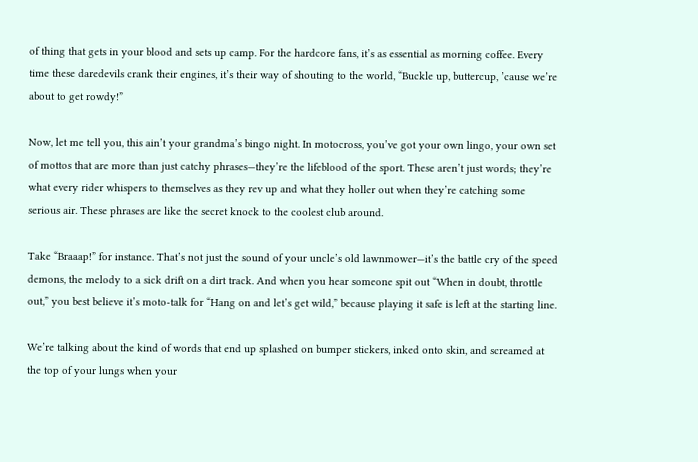of thing that gets in your blood and sets up camp. For the hardcore fans, it’s as essential as morning coffee. Every time these daredevils crank their engines, it’s their way of shouting to the world, “Buckle up, buttercup, ’cause we’re about to get rowdy!”

Now, let me tell you, this ain’t your grandma’s bingo night. In motocross, you’ve got your own lingo, your own set of mottos that are more than just catchy phrases—they’re the lifeblood of the sport. These aren’t just words; they’re what every rider whispers to themselves as they rev up and what they holler out when they’re catching some serious air. These phrases are like the secret knock to the coolest club around.

Take “Braaap!” for instance. That’s not just the sound of your uncle’s old lawnmower—it’s the battle cry of the speed demons, the melody to a sick drift on a dirt track. And when you hear someone spit out “When in doubt, throttle out,” you best believe it’s moto-talk for “Hang on and let’s get wild,” because playing it safe is left at the starting line.

We’re talking about the kind of words that end up splashed on bumper stickers, inked onto skin, and screamed at the top of your lungs when your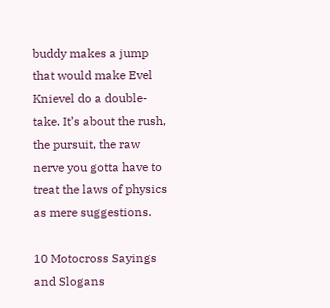buddy makes a jump that would make Evel Knievel do a double-take. It’s about the rush, the pursuit, the raw nerve you gotta have to treat the laws of physics as mere suggestions.

10 Motocross Sayings and Slogans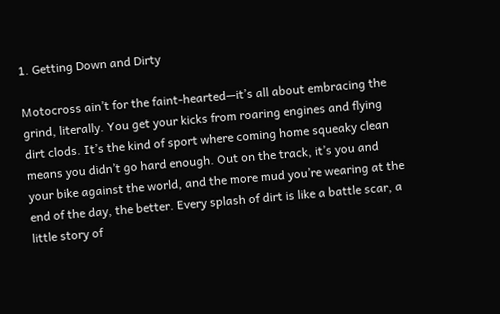1. Getting Down and Dirty

Motocross ain’t for the faint-hearted—it’s all about embracing the grind, literally. You get your kicks from roaring engines and flying dirt clods. It’s the kind of sport where coming home squeaky clean means you didn’t go hard enough. Out on the track, it’s you and your bike against the world, and the more mud you’re wearing at the end of the day, the better. Every splash of dirt is like a battle scar, a little story of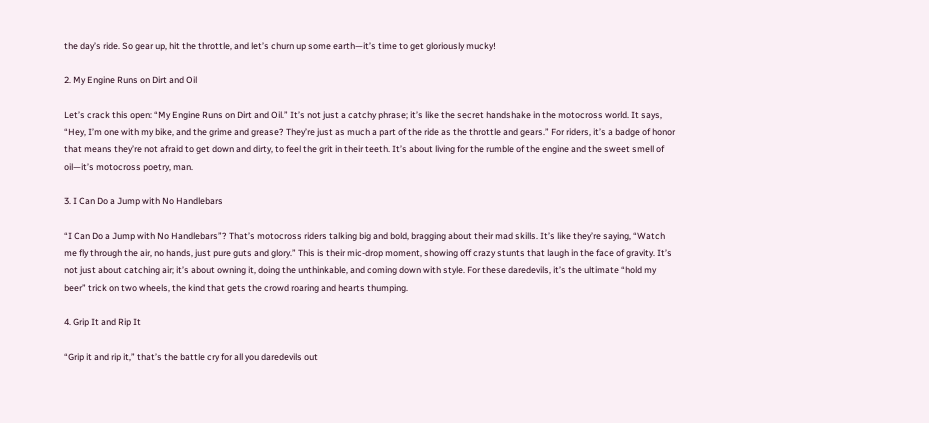the day’s ride. So gear up, hit the throttle, and let’s churn up some earth—it’s time to get gloriously mucky!

2. My Engine Runs on Dirt and Oil

Let’s crack this open: “My Engine Runs on Dirt and Oil.” It’s not just a catchy phrase; it’s like the secret handshake in the motocross world. It says, “Hey, I’m one with my bike, and the grime and grease? They’re just as much a part of the ride as the throttle and gears.” For riders, it’s a badge of honor that means they’re not afraid to get down and dirty, to feel the grit in their teeth. It’s about living for the rumble of the engine and the sweet smell of oil—it’s motocross poetry, man.

3. I Can Do a Jump with No Handlebars

“I Can Do a Jump with No Handlebars”? That’s motocross riders talking big and bold, bragging about their mad skills. It’s like they’re saying, “Watch me fly through the air, no hands, just pure guts and glory.” This is their mic-drop moment, showing off crazy stunts that laugh in the face of gravity. It’s not just about catching air; it’s about owning it, doing the unthinkable, and coming down with style. For these daredevils, it’s the ultimate “hold my beer” trick on two wheels, the kind that gets the crowd roaring and hearts thumping.

4. Grip It and Rip It

“Grip it and rip it,” that’s the battle cry for all you daredevils out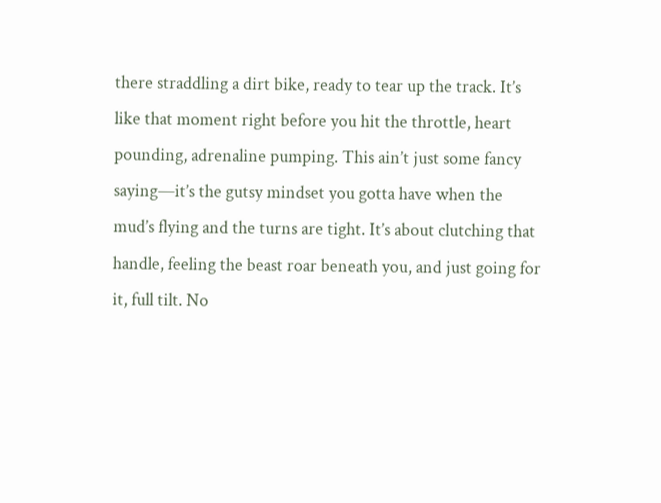there straddling a dirt bike, ready to tear up the track. It’s like that moment right before you hit the throttle, heart pounding, adrenaline pumping. This ain’t just some fancy saying—it’s the gutsy mindset you gotta have when the mud’s flying and the turns are tight. It’s about clutching that handle, feeling the beast roar beneath you, and just going for it, full tilt. No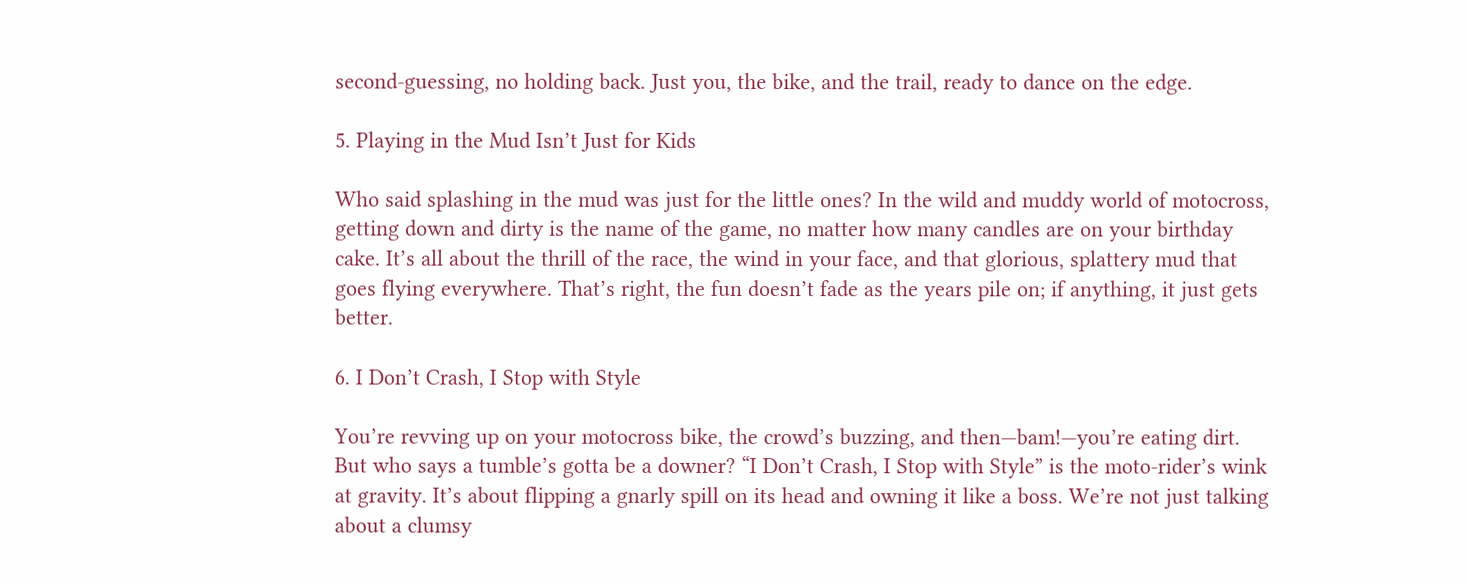second-guessing, no holding back. Just you, the bike, and the trail, ready to dance on the edge.

5. Playing in the Mud Isn’t Just for Kids

Who said splashing in the mud was just for the little ones? In the wild and muddy world of motocross, getting down and dirty is the name of the game, no matter how many candles are on your birthday cake. It’s all about the thrill of the race, the wind in your face, and that glorious, splattery mud that goes flying everywhere. That’s right, the fun doesn’t fade as the years pile on; if anything, it just gets better.

6. I Don’t Crash, I Stop with Style

You’re revving up on your motocross bike, the crowd’s buzzing, and then—bam!—you’re eating dirt. But who says a tumble’s gotta be a downer? “I Don’t Crash, I Stop with Style” is the moto-rider’s wink at gravity. It’s about flipping a gnarly spill on its head and owning it like a boss. We’re not just talking about a clumsy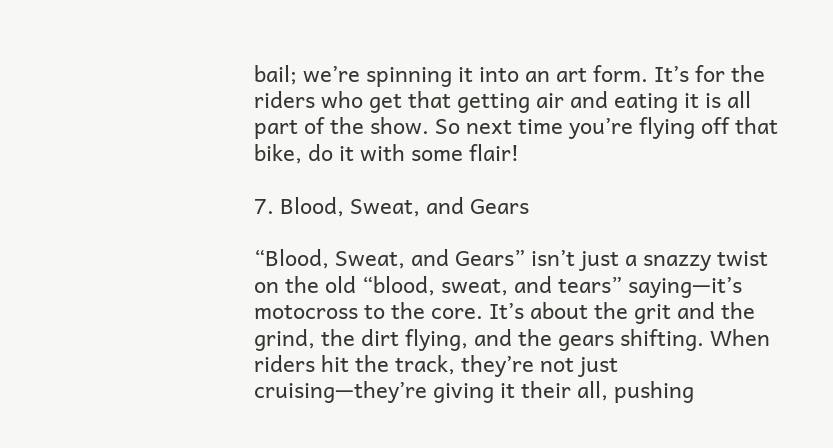bail; we’re spinning it into an art form. It’s for the riders who get that getting air and eating it is all part of the show. So next time you’re flying off that bike, do it with some flair!

7. Blood, Sweat, and Gears

“Blood, Sweat, and Gears” isn’t just a snazzy twist on the old “blood, sweat, and tears” saying—it’s motocross to the core. It’s about the grit and the grind, the dirt flying, and the gears shifting. When riders hit the track, they’re not just cruising—they’re giving it their all, pushing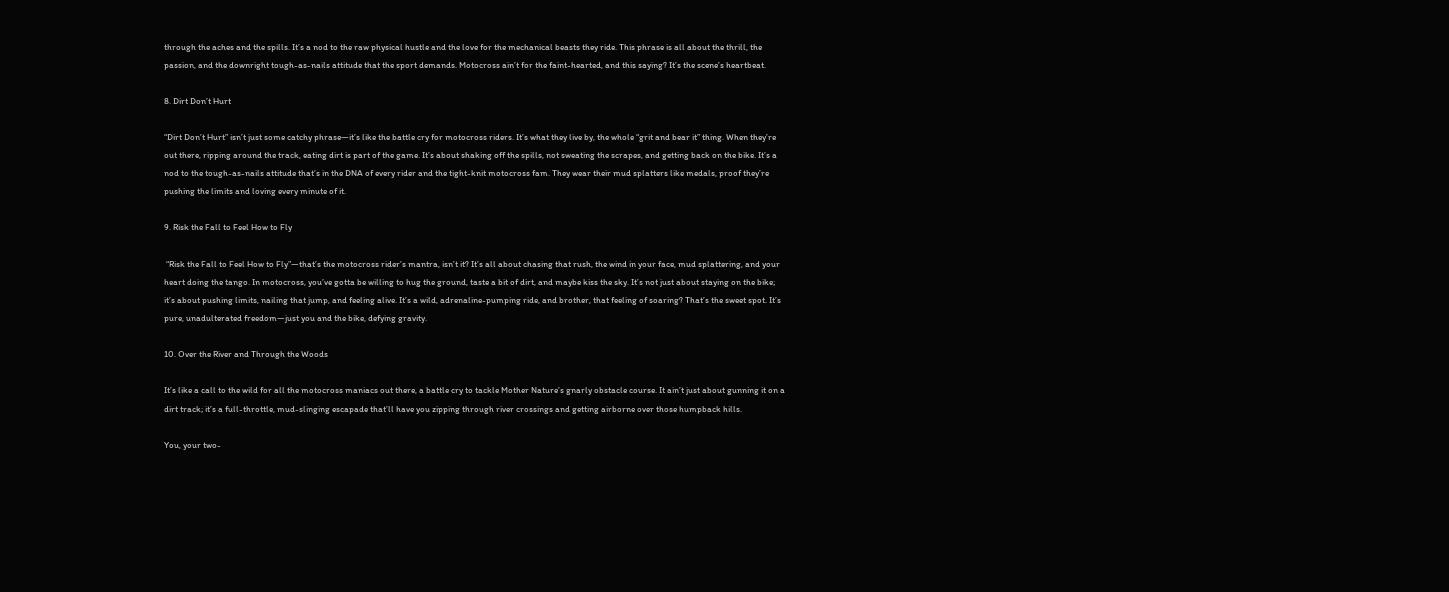through the aches and the spills. It’s a nod to the raw physical hustle and the love for the mechanical beasts they ride. This phrase is all about the thrill, the passion, and the downright tough-as-nails attitude that the sport demands. Motocross ain’t for the faint-hearted, and this saying? It’s the scene’s heartbeat.

8. Dirt Don’t Hurt

“Dirt Don’t Hurt” isn’t just some catchy phrase—it’s like the battle cry for motocross riders. It’s what they live by, the whole “grit and bear it” thing. When they’re out there, ripping around the track, eating dirt is part of the game. It’s about shaking off the spills, not sweating the scrapes, and getting back on the bike. It’s a nod to the tough-as-nails attitude that’s in the DNA of every rider and the tight-knit motocross fam. They wear their mud splatters like medals, proof they’re pushing the limits and loving every minute of it.

9. Risk the Fall to Feel How to Fly

 “Risk the Fall to Feel How to Fly”—that’s the motocross rider’s mantra, isn’t it? It’s all about chasing that rush, the wind in your face, mud splattering, and your heart doing the tango. In motocross, you’ve gotta be willing to hug the ground, taste a bit of dirt, and maybe kiss the sky. It’s not just about staying on the bike; it’s about pushing limits, nailing that jump, and feeling alive. It’s a wild, adrenaline-pumping ride, and brother, that feeling of soaring? That’s the sweet spot. It’s pure, unadulterated freedom—just you and the bike, defying gravity.

10. Over the River and Through the Woods

It’s like a call to the wild for all the motocross maniacs out there, a battle cry to tackle Mother Nature’s gnarly obstacle course. It ain’t just about gunning it on a dirt track; it’s a full-throttle, mud-slinging escapade that’ll have you zipping through river crossings and getting airborne over those humpback hills.

You, your two-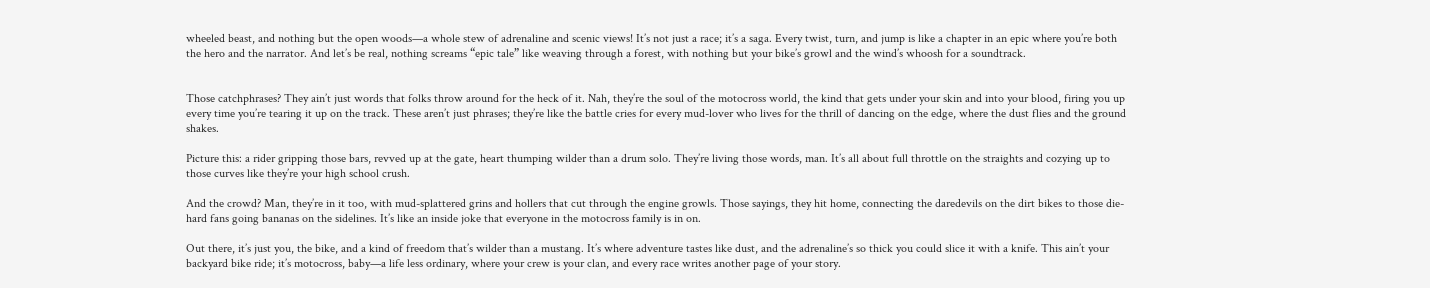wheeled beast, and nothing but the open woods—a whole stew of adrenaline and scenic views! It’s not just a race; it’s a saga. Every twist, turn, and jump is like a chapter in an epic where you’re both the hero and the narrator. And let’s be real, nothing screams “epic tale” like weaving through a forest, with nothing but your bike’s growl and the wind’s whoosh for a soundtrack.


Those catchphrases? They ain’t just words that folks throw around for the heck of it. Nah, they’re the soul of the motocross world, the kind that gets under your skin and into your blood, firing you up every time you’re tearing it up on the track. These aren’t just phrases; they’re like the battle cries for every mud-lover who lives for the thrill of dancing on the edge, where the dust flies and the ground shakes.

Picture this: a rider gripping those bars, revved up at the gate, heart thumping wilder than a drum solo. They’re living those words, man. It’s all about full throttle on the straights and cozying up to those curves like they’re your high school crush.

And the crowd? Man, they’re in it too, with mud-splattered grins and hollers that cut through the engine growls. Those sayings, they hit home, connecting the daredevils on the dirt bikes to those die-hard fans going bananas on the sidelines. It’s like an inside joke that everyone in the motocross family is in on.

Out there, it’s just you, the bike, and a kind of freedom that’s wilder than a mustang. It’s where adventure tastes like dust, and the adrenaline’s so thick you could slice it with a knife. This ain’t your backyard bike ride; it’s motocross, baby—a life less ordinary, where your crew is your clan, and every race writes another page of your story.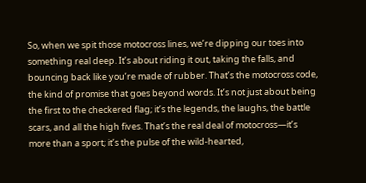So, when we spit those motocross lines, we’re dipping our toes into something real deep. It’s about riding it out, taking the falls, and bouncing back like you’re made of rubber. That’s the motocross code, the kind of promise that goes beyond words. It’s not just about being the first to the checkered flag; it’s the legends, the laughs, the battle scars, and all the high fives. That’s the real deal of motocross—it’s more than a sport; it’s the pulse of the wild-hearted,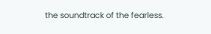the soundtrack of the fearless.